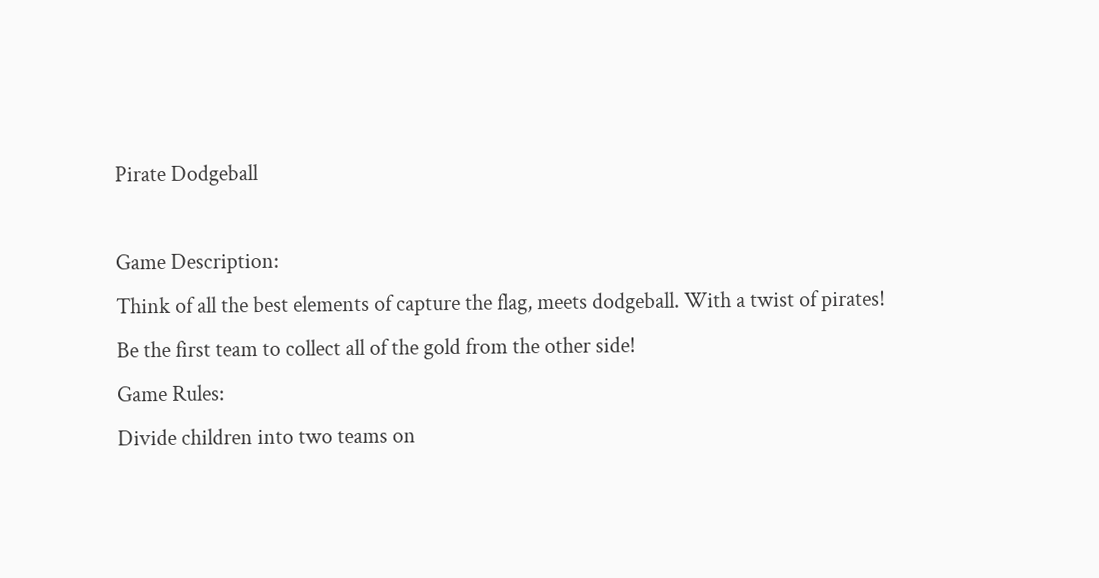Pirate Dodgeball

Game Description:
Think of all the best elements of capture the flag, meets dodgeball. With a twist of pirates!
Be the first team to collect all of the gold from the other side!
Game Rules:
Divide children into two teams on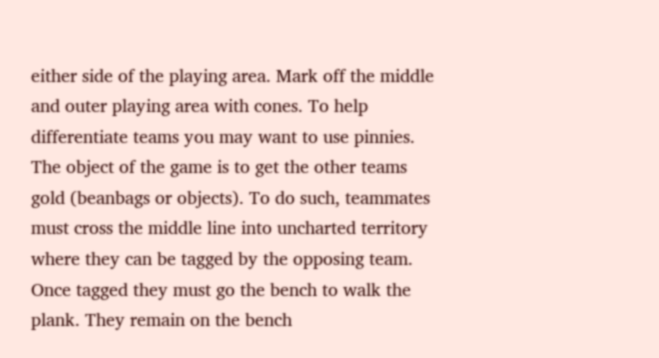either side of the playing area. Mark off the middle and outer playing area with cones. To help differentiate teams you may want to use pinnies. The object of the game is to get the other teams gold (beanbags or objects). To do such, teammates must cross the middle line into uncharted territory where they can be tagged by the opposing team. Once tagged they must go the bench to walk the plank. They remain on the bench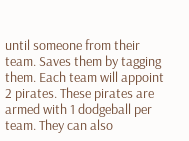until someone from their team. Saves them by tagging them. Each team will appoint 2 pirates. These pirates are armed with 1 dodgeball per team. They can also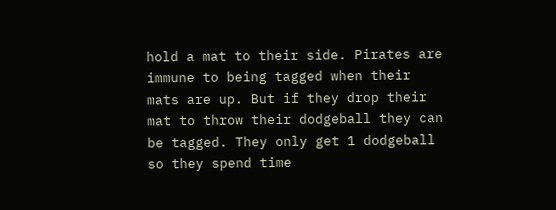hold a mat to their side. Pirates are immune to being tagged when their mats are up. But if they drop their mat to throw their dodgeball they can be tagged. They only get 1 dodgeball so they spend time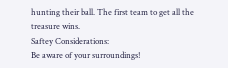hunting their ball. The first team to get all the treasure wins.
Saftey Considerations:
Be aware of your surroundings!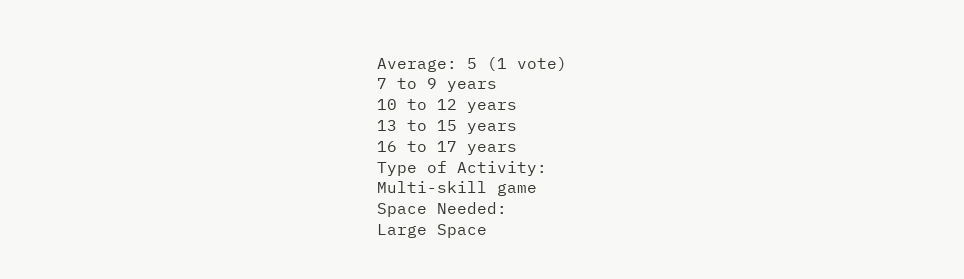Average: 5 (1 vote)
7 to 9 years
10 to 12 years
13 to 15 years
16 to 17 years
Type of Activity:
Multi-skill game
Space Needed:
Large Space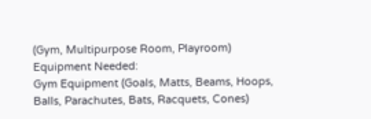(Gym, Multipurpose Room, Playroom)
Equipment Needed:
Gym Equipment (Goals, Matts, Beams, Hoops, Balls, Parachutes, Bats, Racquets, Cones)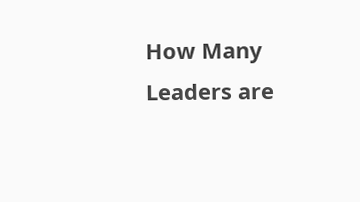How Many Leaders are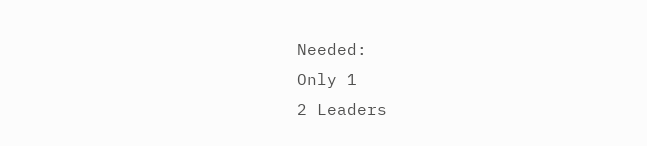Needed:
Only 1
2 Leaders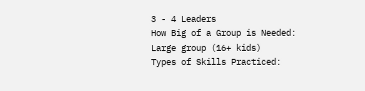3 - 4 Leaders
How Big of a Group is Needed:
Large group (16+ kids)
Types of Skills Practiced: